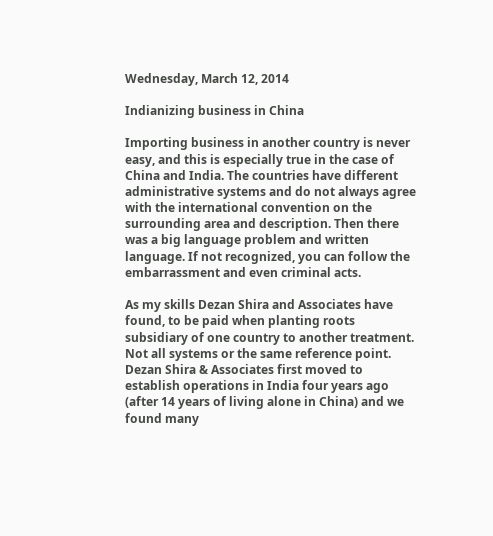Wednesday, March 12, 2014

Indianizing business in China

Importing business in another country is never easy, and this is especially true in the case of China and India. The countries have different administrative systems and do not always agree with the international convention on the surrounding area and description. Then there was a big language problem and written language. If not recognized, you can follow the embarrassment and even criminal acts.

As my skills Dezan Shira and Associates have found, to be paid when planting roots subsidiary of one country to another treatment. Not all systems or the same reference point. Dezan Shira & Associates first moved to establish operations in India four years ago (after 14 years of living alone in China) and we found many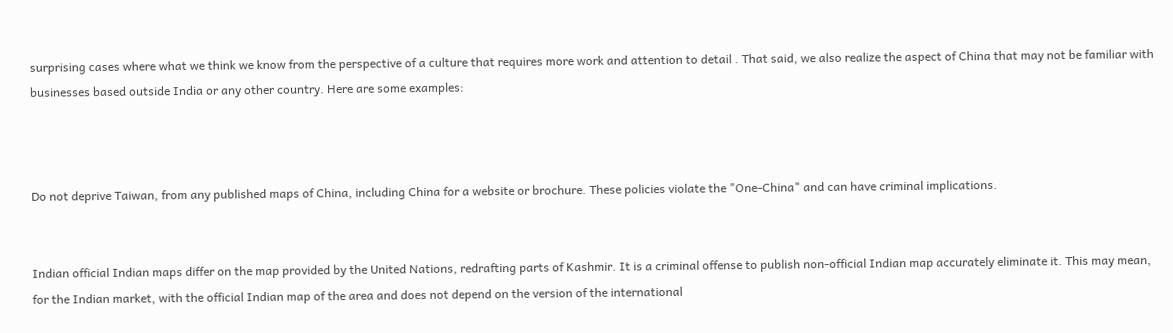surprising cases where what we think we know from the perspective of a culture that requires more work and attention to detail . That said, we also realize the aspect of China that may not be familiar with businesses based outside India or any other country. Here are some examples:



Do not deprive Taiwan, from any published maps of China, including China for a website or brochure. These policies violate the "One-China" and can have criminal implications.


Indian official Indian maps differ on the map provided by the United Nations, redrafting parts of Kashmir. It is a criminal offense to publish non-official Indian map accurately eliminate it. This may mean, for the Indian market, with the official Indian map of the area and does not depend on the version of the international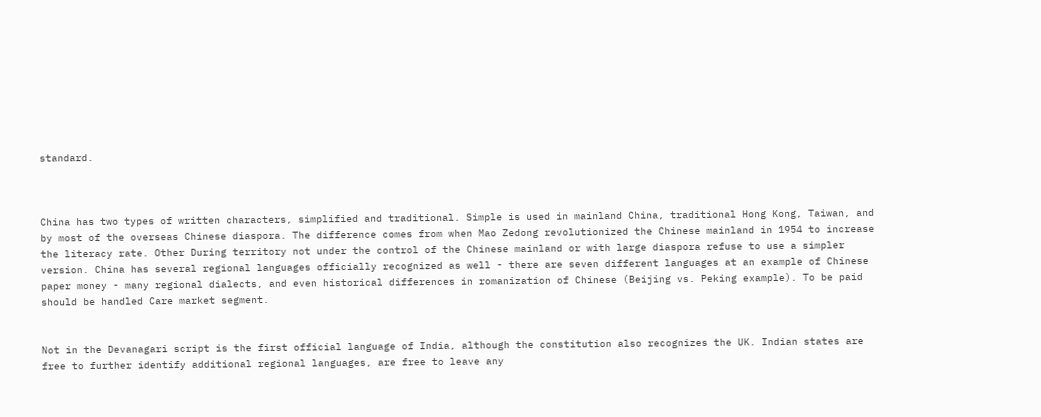standard.



China has two types of written characters, simplified and traditional. Simple is used in mainland China, traditional Hong Kong, Taiwan, and by most of the overseas Chinese diaspora. The difference comes from when Mao Zedong revolutionized the Chinese mainland in 1954 to increase the literacy rate. Other During territory not under the control of the Chinese mainland or with large diaspora refuse to use a simpler version. China has several regional languages officially recognized as well - there are seven different languages at an example of Chinese paper money - many regional dialects, and even historical differences in romanization of Chinese (Beijing vs. Peking example). To be paid should be handled Care market segment.


Not in the Devanagari script is the first official language of India, although the constitution also recognizes the UK. Indian states are free to further identify additional regional languages, are free to leave any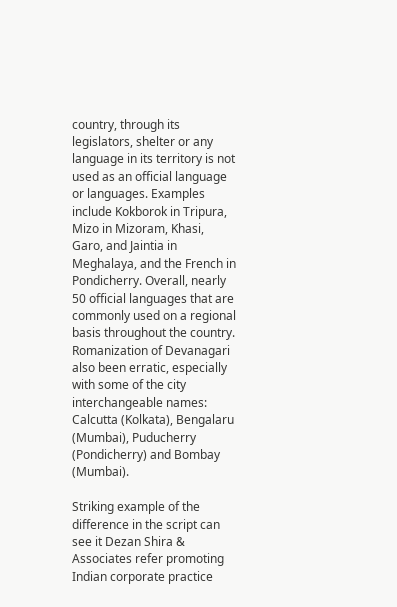country, through its legislators, shelter or any language in its territory is not used as an official language or languages. Examples include Kokborok in Tripura, Mizo in Mizoram, Khasi, Garo, and Jaintia in Meghalaya, and the French in Pondicherry. Overall, nearly 50 official languages that are commonly used on a regional basis throughout the country. Romanization of Devanagari also been erratic, especially with some of the city interchangeable names: Calcutta (Kolkata), Bengalaru (Mumbai), Puducherry (Pondicherry) and Bombay (Mumbai).

Striking example of the difference in the script can see it Dezan Shira & Associates refer promoting Indian corporate practice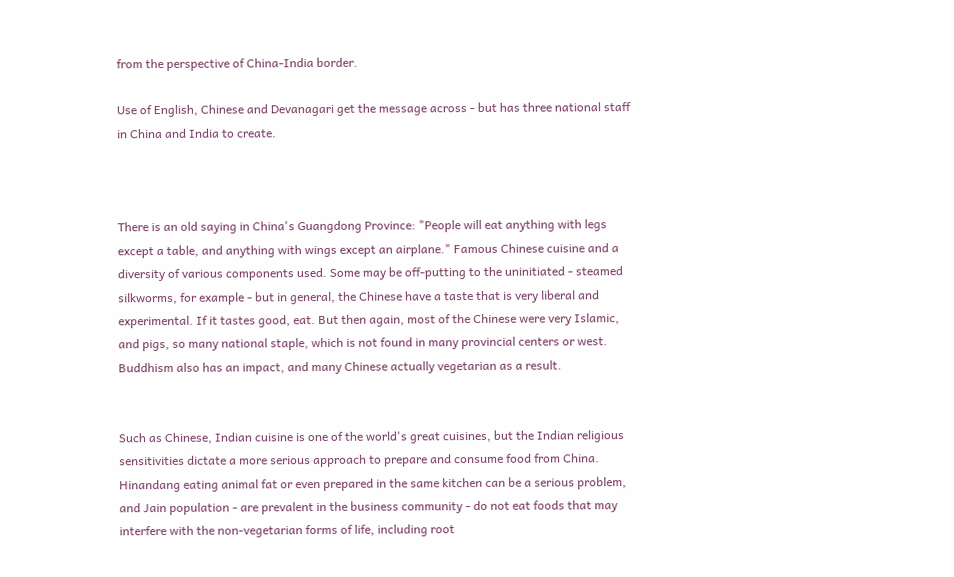from the perspective of China-India border.

Use of English, Chinese and Devanagari get the message across - but has three national staff in China and India to create.



There is an old saying in China's Guangdong Province: "People will eat anything with legs except a table, and anything with wings except an airplane." Famous Chinese cuisine and a diversity of various components used. Some may be off-putting to the uninitiated - steamed silkworms, for example - but in general, the Chinese have a taste that is very liberal and experimental. If it tastes good, eat. But then again, most of the Chinese were very Islamic, and pigs, so many national staple, which is not found in many provincial centers or west. Buddhism also has an impact, and many Chinese actually vegetarian as a result.


Such as Chinese, Indian cuisine is one of the world's great cuisines, but the Indian religious sensitivities dictate a more serious approach to prepare and consume food from China. Hinandang eating animal fat or even prepared in the same kitchen can be a serious problem, and Jain population - are prevalent in the business community - do not eat foods that may interfere with the non-vegetarian forms of life, including root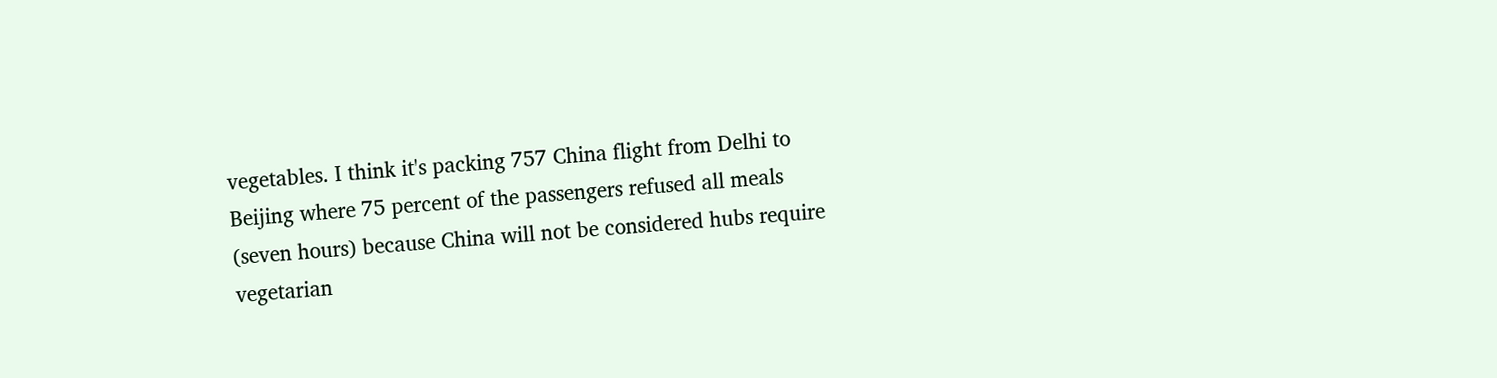vegetables. I think it's packing 757 China flight from Delhi to Beijing where 75 percent of the passengers refused all meals (seven hours) because China will not be considered hubs require vegetarian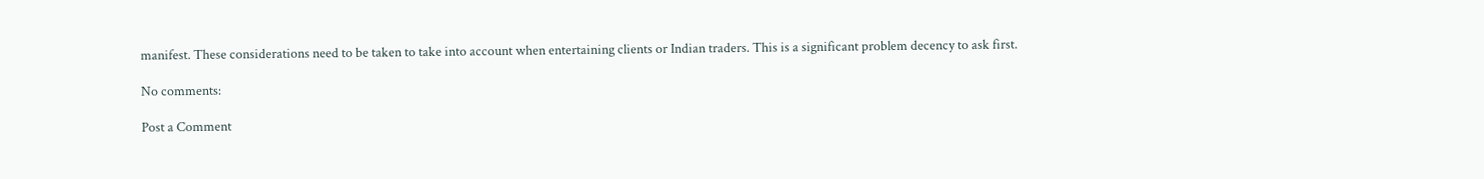manifest. These considerations need to be taken to take into account when entertaining clients or Indian traders. This is a significant problem decency to ask first.

No comments:

Post a Comment